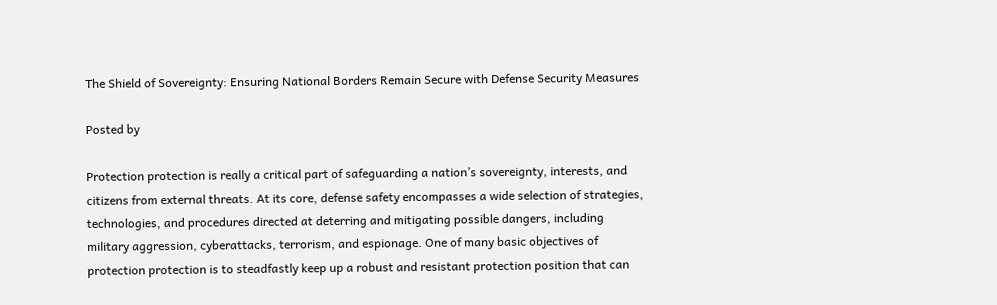The Shield of Sovereignty: Ensuring National Borders Remain Secure with Defense Security Measures

Posted by

Protection protection is really a critical part of safeguarding a nation’s sovereignty, interests, and citizens from external threats. At its core, defense safety encompasses a wide selection of strategies, technologies, and procedures directed at deterring and mitigating possible dangers, including military aggression, cyberattacks, terrorism, and espionage. One of many basic objectives of protection protection is to steadfastly keep up a robust and resistant protection position that can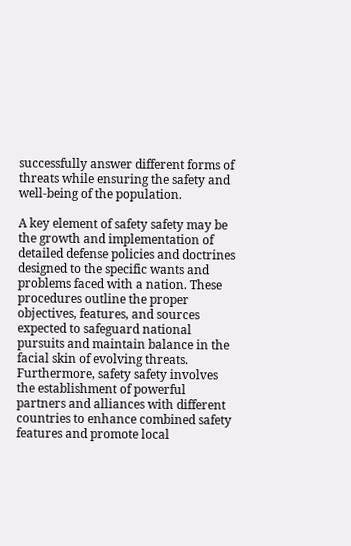successfully answer different forms of threats while ensuring the safety and well-being of the population.

A key element of safety safety may be the growth and implementation of detailed defense policies and doctrines designed to the specific wants and problems faced with a nation. These procedures outline the proper objectives, features, and sources expected to safeguard national pursuits and maintain balance in the facial skin of evolving threats. Furthermore, safety safety involves the establishment of powerful partners and alliances with different countries to enhance combined safety features and promote local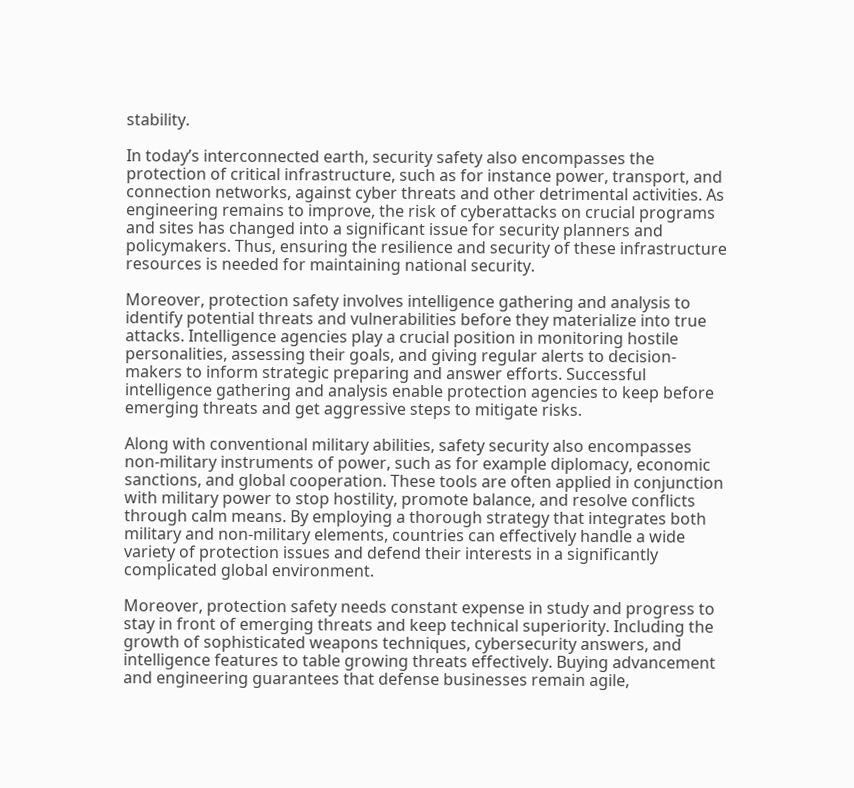stability.

In today’s interconnected earth, security safety also encompasses the protection of critical infrastructure, such as for instance power, transport, and connection networks, against cyber threats and other detrimental activities. As engineering remains to improve, the risk of cyberattacks on crucial programs and sites has changed into a significant issue for security planners and policymakers. Thus, ensuring the resilience and security of these infrastructure resources is needed for maintaining national security.

Moreover, protection safety involves intelligence gathering and analysis to identify potential threats and vulnerabilities before they materialize into true attacks. Intelligence agencies play a crucial position in monitoring hostile personalities, assessing their goals, and giving regular alerts to decision-makers to inform strategic preparing and answer efforts. Successful intelligence gathering and analysis enable protection agencies to keep before emerging threats and get aggressive steps to mitigate risks.

Along with conventional military abilities, safety security also encompasses non-military instruments of power, such as for example diplomacy, economic sanctions, and global cooperation. These tools are often applied in conjunction with military power to stop hostility, promote balance, and resolve conflicts through calm means. By employing a thorough strategy that integrates both military and non-military elements, countries can effectively handle a wide variety of protection issues and defend their interests in a significantly complicated global environment.

Moreover, protection safety needs constant expense in study and progress to stay in front of emerging threats and keep technical superiority. Including the growth of sophisticated weapons techniques, cybersecurity answers, and intelligence features to table growing threats effectively. Buying advancement and engineering guarantees that defense businesses remain agile,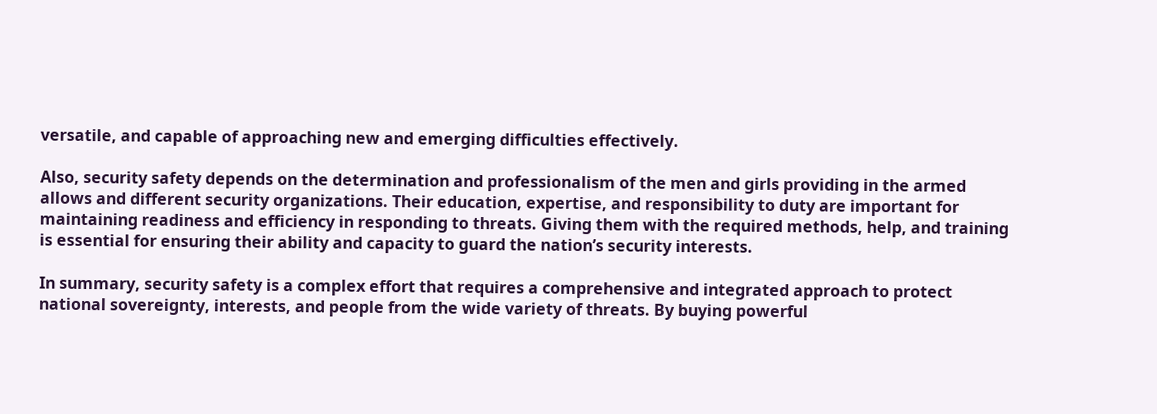versatile, and capable of approaching new and emerging difficulties effectively.

Also, security safety depends on the determination and professionalism of the men and girls providing in the armed allows and different security organizations. Their education, expertise, and responsibility to duty are important for maintaining readiness and efficiency in responding to threats. Giving them with the required methods, help, and training is essential for ensuring their ability and capacity to guard the nation’s security interests.

In summary, security safety is a complex effort that requires a comprehensive and integrated approach to protect national sovereignty, interests, and people from the wide variety of threats. By buying powerful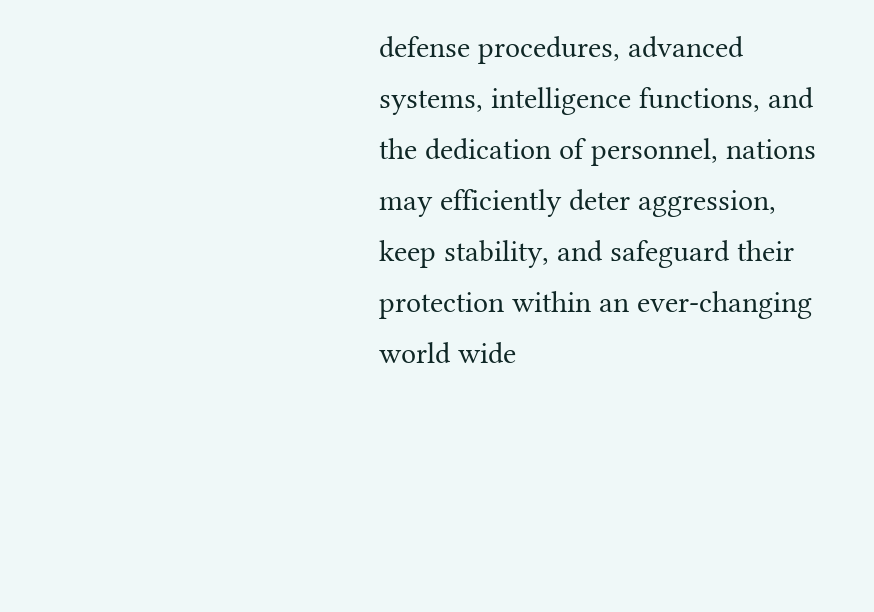defense procedures, advanced systems, intelligence functions, and the dedication of personnel, nations may efficiently deter aggression, keep stability, and safeguard their protection within an ever-changing world wide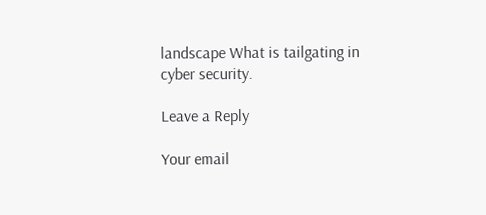landscape What is tailgating in cyber security.

Leave a Reply

Your email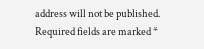address will not be published. Required fields are marked *